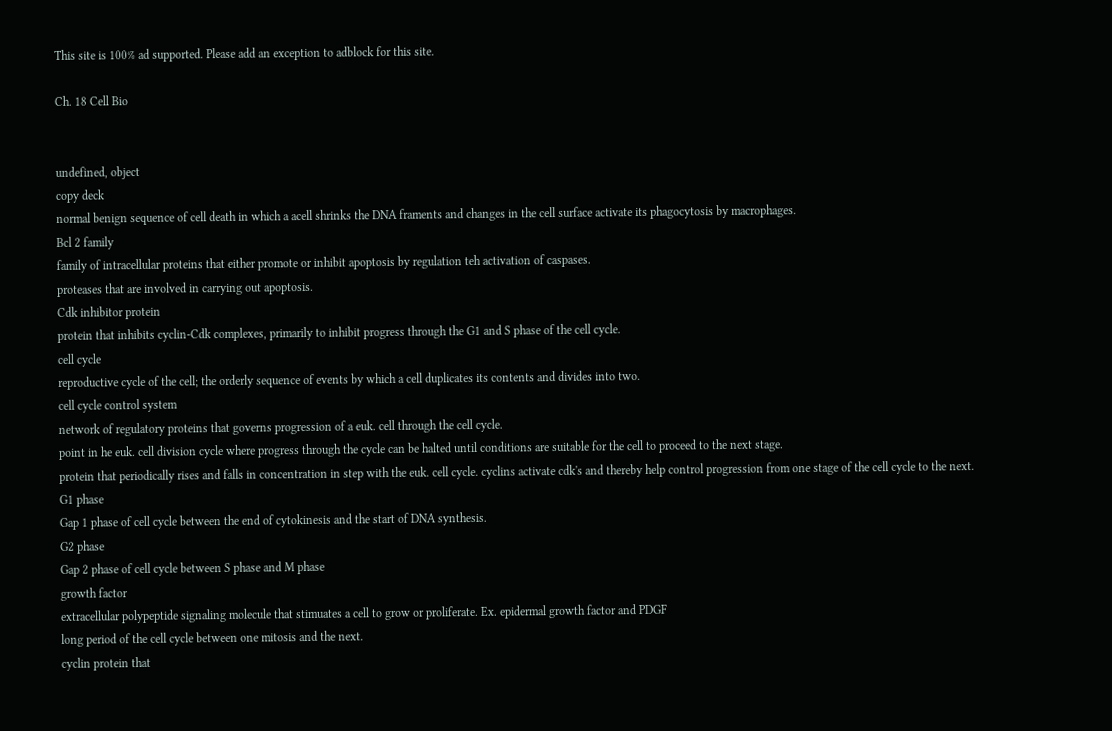This site is 100% ad supported. Please add an exception to adblock for this site.

Ch. 18 Cell Bio


undefined, object
copy deck
normal benign sequence of cell death in which a acell shrinks the DNA framents and changes in the cell surface activate its phagocytosis by macrophages.
Bcl 2 family
family of intracellular proteins that either promote or inhibit apoptosis by regulation teh activation of caspases.
proteases that are involved in carrying out apoptosis.
Cdk inhibitor protein
protein that inhibits cyclin-Cdk complexes, primarily to inhibit progress through the G1 and S phase of the cell cycle.
cell cycle
reproductive cycle of the cell; the orderly sequence of events by which a cell duplicates its contents and divides into two.
cell cycle control system
network of regulatory proteins that governs progression of a euk. cell through the cell cycle.
point in he euk. cell division cycle where progress through the cycle can be halted until conditions are suitable for the cell to proceed to the next stage.
protein that periodically rises and falls in concentration in step with the euk. cell cycle. cyclins activate cdk's and thereby help control progression from one stage of the cell cycle to the next.
G1 phase
Gap 1 phase of cell cycle between the end of cytokinesis and the start of DNA synthesis.
G2 phase
Gap 2 phase of cell cycle between S phase and M phase
growth factor
extracellular polypeptide signaling molecule that stimuates a cell to grow or proliferate. Ex. epidermal growth factor and PDGF
long period of the cell cycle between one mitosis and the next.
cyclin protein that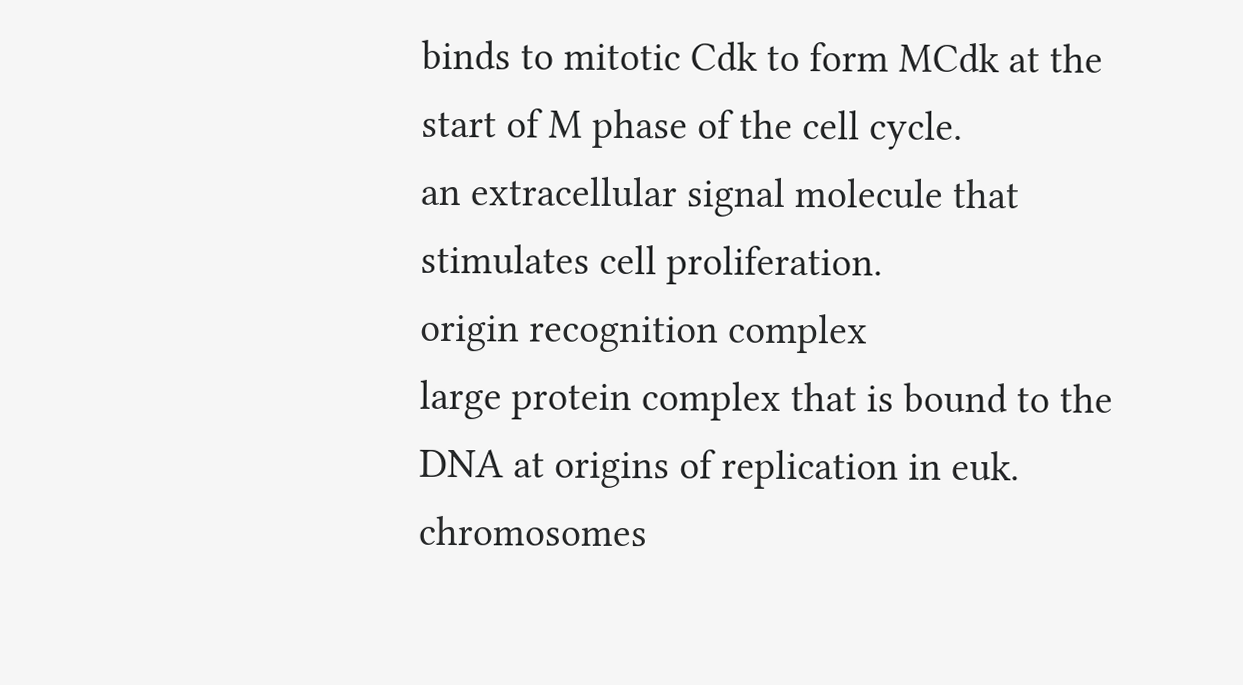binds to mitotic Cdk to form MCdk at the start of M phase of the cell cycle.
an extracellular signal molecule that stimulates cell proliferation.
origin recognition complex
large protein complex that is bound to the DNA at origins of replication in euk. chromosomes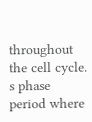throughout the cell cycle.
s phase
period where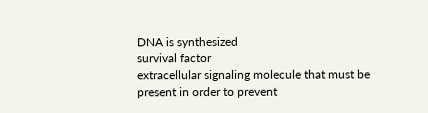DNA is synthesized
survival factor
extracellular signaling molecule that must be present in order to prevent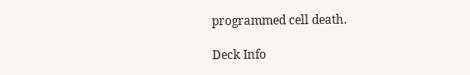programmed cell death.

Deck Info